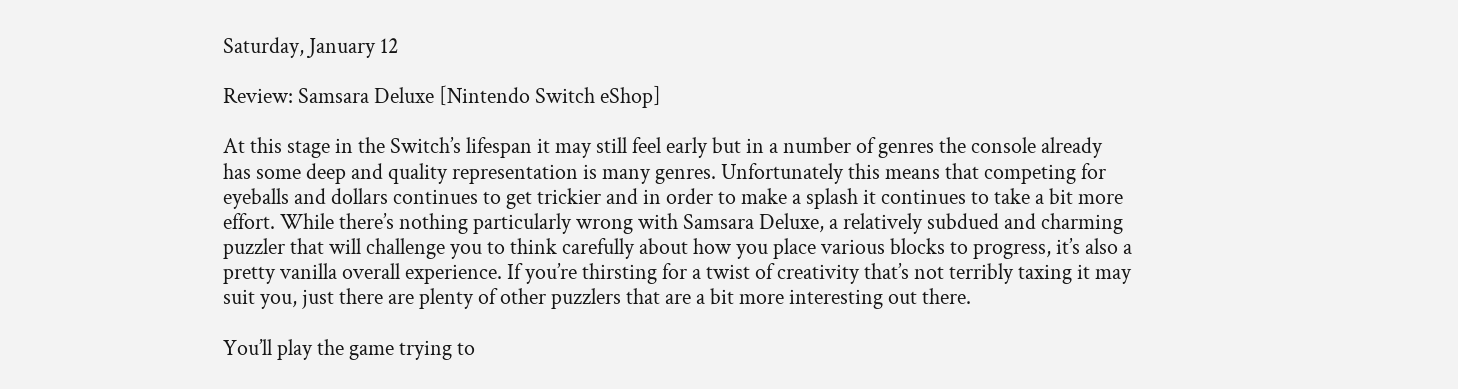Saturday, January 12

Review: Samsara Deluxe [Nintendo Switch eShop]

At this stage in the Switch’s lifespan it may still feel early but in a number of genres the console already has some deep and quality representation is many genres. Unfortunately this means that competing for eyeballs and dollars continues to get trickier and in order to make a splash it continues to take a bit more effort. While there’s nothing particularly wrong with Samsara Deluxe, a relatively subdued and charming puzzler that will challenge you to think carefully about how you place various blocks to progress, it’s also a pretty vanilla overall experience. If you’re thirsting for a twist of creativity that’s not terribly taxing it may suit you, just there are plenty of other puzzlers that are a bit more interesting out there.

You’ll play the game trying to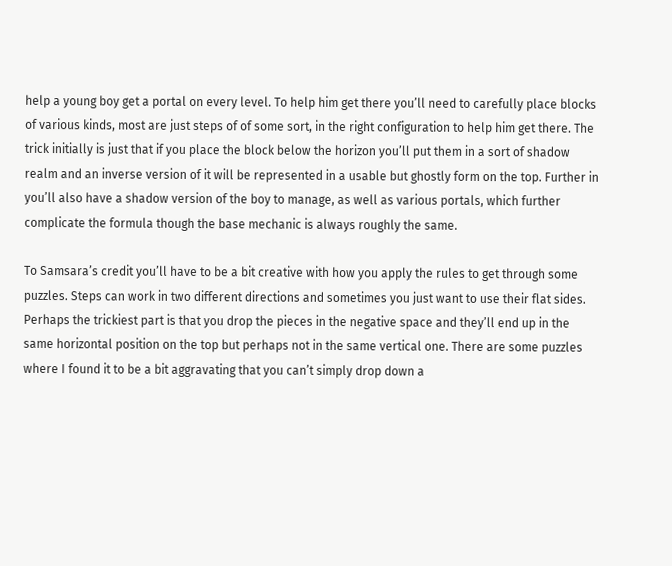help a young boy get a portal on every level. To help him get there you’ll need to carefully place blocks of various kinds, most are just steps of of some sort, in the right configuration to help him get there. The trick initially is just that if you place the block below the horizon you’ll put them in a sort of shadow realm and an inverse version of it will be represented in a usable but ghostly form on the top. Further in you’ll also have a shadow version of the boy to manage, as well as various portals, which further complicate the formula though the base mechanic is always roughly the same.

To Samsara’s credit you’ll have to be a bit creative with how you apply the rules to get through some puzzles. Steps can work in two different directions and sometimes you just want to use their flat sides. Perhaps the trickiest part is that you drop the pieces in the negative space and they’ll end up in the same horizontal position on the top but perhaps not in the same vertical one. There are some puzzles where I found it to be a bit aggravating that you can’t simply drop down a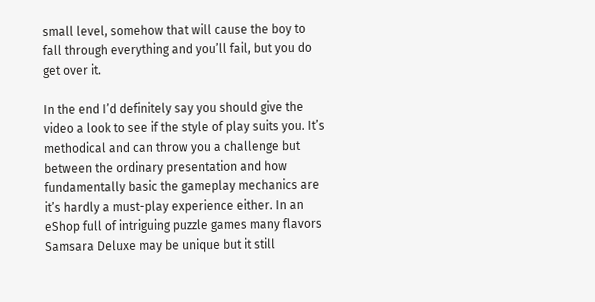small level, somehow that will cause the boy to fall through everything and you’ll fail, but you do get over it.

In the end I’d definitely say you should give the video a look to see if the style of play suits you. It’s methodical and can throw you a challenge but between the ordinary presentation and how fundamentally basic the gameplay mechanics are it’s hardly a must-play experience either. In an eShop full of intriguing puzzle games many flavors Samsara Deluxe may be unique but it still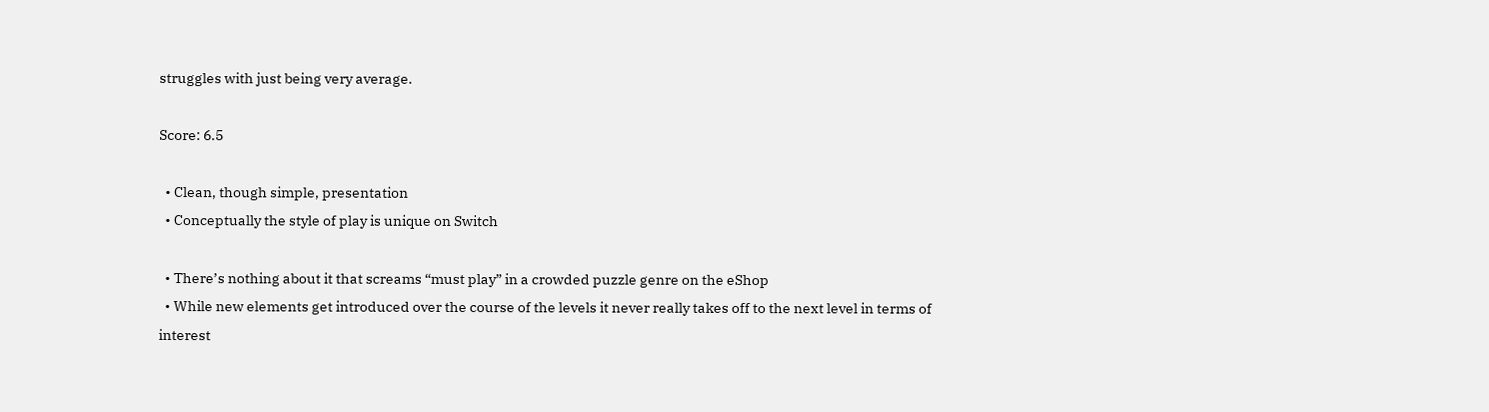struggles with just being very average.

Score: 6.5

  • Clean, though simple, presentation
  • Conceptually the style of play is unique on Switch

  • There’s nothing about it that screams “must play” in a crowded puzzle genre on the eShop
  • While new elements get introduced over the course of the levels it never really takes off to the next level in terms of interest